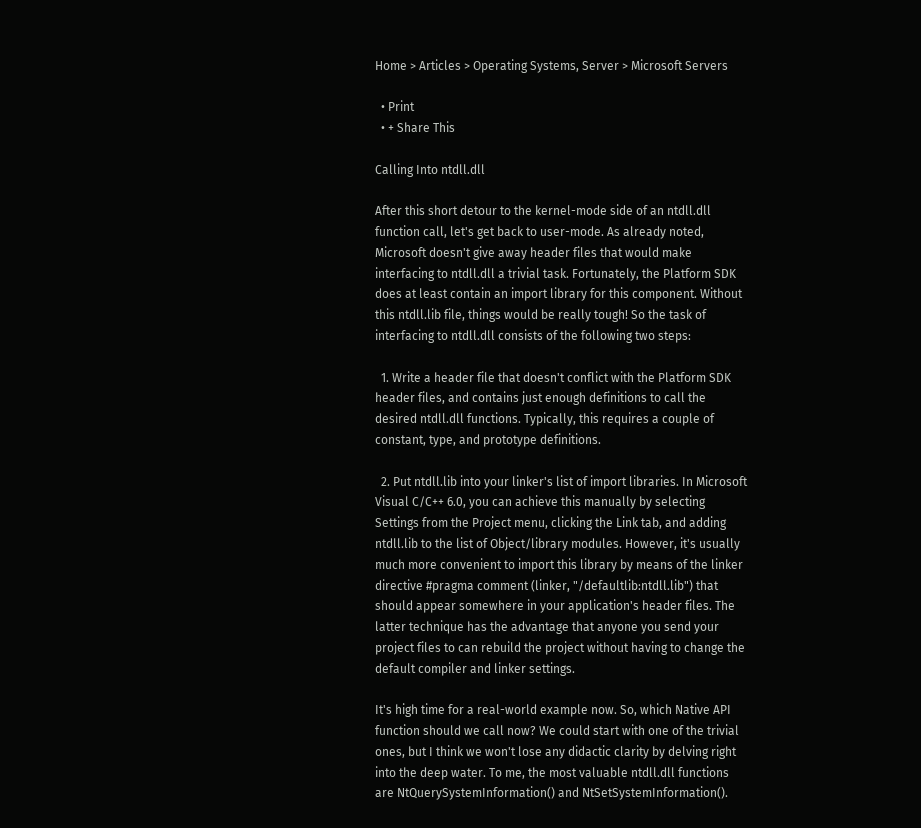Home > Articles > Operating Systems, Server > Microsoft Servers

  • Print
  • + Share This

Calling Into ntdll.dll

After this short detour to the kernel-mode side of an ntdll.dll function call, let's get back to user-mode. As already noted, Microsoft doesn't give away header files that would make interfacing to ntdll.dll a trivial task. Fortunately, the Platform SDK does at least contain an import library for this component. Without this ntdll.lib file, things would be really tough! So the task of interfacing to ntdll.dll consists of the following two steps:

  1. Write a header file that doesn't conflict with the Platform SDK header files, and contains just enough definitions to call the desired ntdll.dll functions. Typically, this requires a couple of constant, type, and prototype definitions.

  2. Put ntdll.lib into your linker's list of import libraries. In Microsoft Visual C/C++ 6.0, you can achieve this manually by selecting Settings from the Project menu, clicking the Link tab, and adding ntdll.lib to the list of Object/library modules. However, it's usually much more convenient to import this library by means of the linker directive #pragma comment (linker, "/defaultlib:ntdll.lib") that should appear somewhere in your application's header files. The latter technique has the advantage that anyone you send your project files to can rebuild the project without having to change the default compiler and linker settings.

It's high time for a real-world example now. So, which Native API function should we call now? We could start with one of the trivial ones, but I think we won't lose any didactic clarity by delving right into the deep water. To me, the most valuable ntdll.dll functions are NtQuerySystemInformation() and NtSetSystemInformation().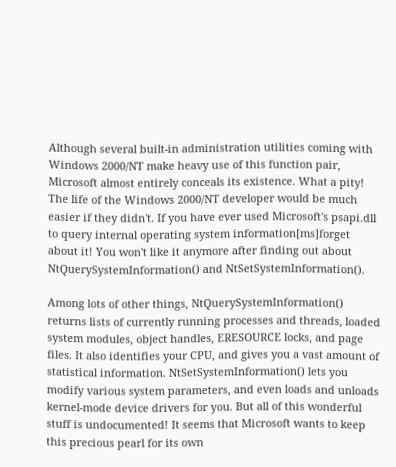Although several built-in administration utilities coming with Windows 2000/NT make heavy use of this function pair, Microsoft almost entirely conceals its existence. What a pity! The life of the Windows 2000/NT developer would be much easier if they didn't. If you have ever used Microsoft's psapi.dll to query internal operating system information[ms]forget about it! You won't like it anymore after finding out about NtQuerySystemInformation() and NtSetSystemInformation().

Among lots of other things, NtQuerySystemInformation() returns lists of currently running processes and threads, loaded system modules, object handles, ERESOURCE locks, and page files. It also identifies your CPU, and gives you a vast amount of statistical information. NtSetSystemInformation() lets you modify various system parameters, and even loads and unloads kernel-mode device drivers for you. But all of this wonderful stuff is undocumented! It seems that Microsoft wants to keep this precious pearl for its own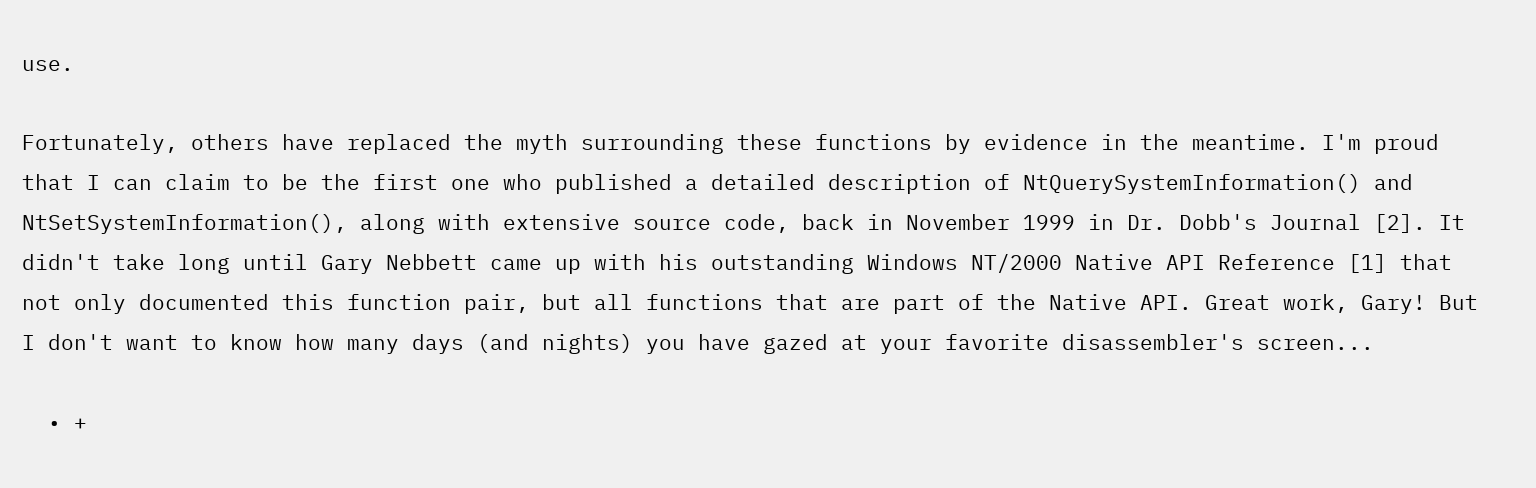use.

Fortunately, others have replaced the myth surrounding these functions by evidence in the meantime. I'm proud that I can claim to be the first one who published a detailed description of NtQuerySystemInformation() and NtSetSystemInformation(), along with extensive source code, back in November 1999 in Dr. Dobb's Journal [2]. It didn't take long until Gary Nebbett came up with his outstanding Windows NT/2000 Native API Reference [1] that not only documented this function pair, but all functions that are part of the Native API. Great work, Gary! But I don't want to know how many days (and nights) you have gazed at your favorite disassembler's screen...

  • +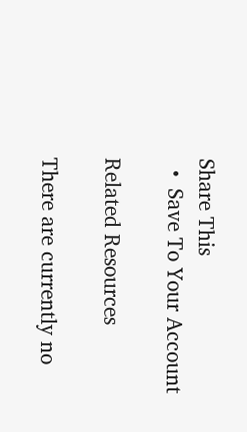Share This
  •  Save To Your Account

Related Resources

There are currently no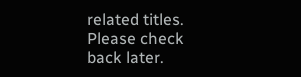related titles. Please check back later.